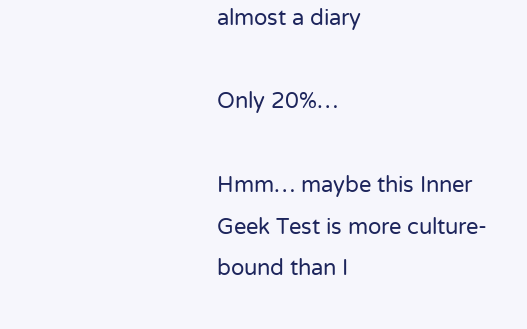almost a diary

Only 20%…

Hmm… maybe this Inner Geek Test is more culture-bound than I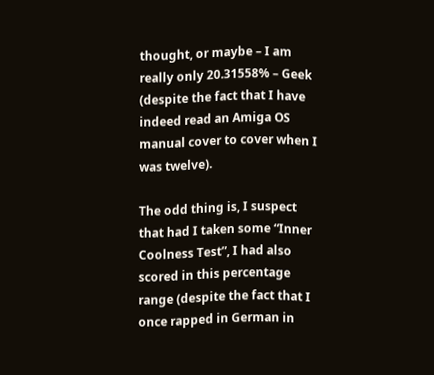thought, or maybe – I am really only 20.31558% – Geek (despite the fact that I have indeed read an Amiga OS manual cover to cover when I was twelve).

The odd thing is, I suspect that had I taken some “Inner Coolness Test”, I had also scored in this percentage range (despite the fact that I once rapped in German in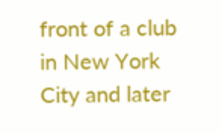front of a club in New York City and later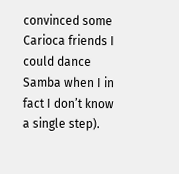convinced some Carioca friends I could dance Samba when I in fact I don’t know a single step).